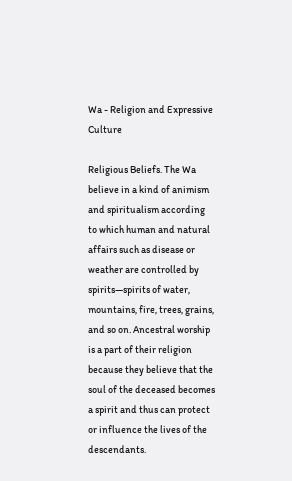Wa - Religion and Expressive Culture

Religious Beliefs. The Wa believe in a kind of animism and spiritualism according to which human and natural affairs such as disease or weather are controlled by spirits—spirits of water, mountains, fire, trees, grains, and so on. Ancestral worship is a part of their religion because they believe that the soul of the deceased becomes a spirit and thus can protect or influence the lives of the descendants.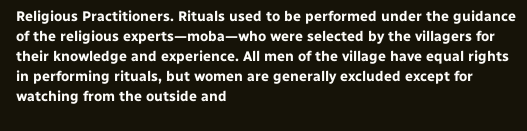Religious Practitioners. Rituals used to be performed under the guidance of the religious experts—moba—who were selected by the villagers for their knowledge and experience. All men of the village have equal rights in performing rituals, but women are generally excluded except for watching from the outside and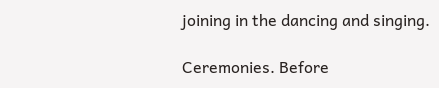joining in the dancing and singing.

Ceremonies. Before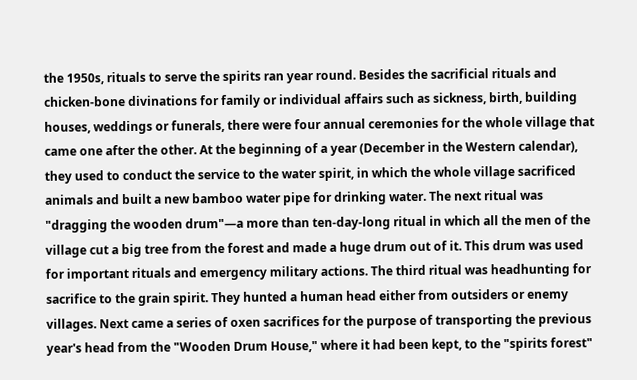the 1950s, rituals to serve the spirits ran year round. Besides the sacrificial rituals and chicken-bone divinations for family or individual affairs such as sickness, birth, building houses, weddings or funerals, there were four annual ceremonies for the whole village that came one after the other. At the beginning of a year (December in the Western calendar), they used to conduct the service to the water spirit, in which the whole village sacrificed animals and built a new bamboo water pipe for drinking water. The next ritual was "dragging the wooden drum"—a more than ten-day-long ritual in which all the men of the village cut a big tree from the forest and made a huge drum out of it. This drum was used for important rituals and emergency military actions. The third ritual was headhunting for sacrifice to the grain spirit. They hunted a human head either from outsiders or enemy villages. Next came a series of oxen sacrifices for the purpose of transporting the previous year's head from the "Wooden Drum House," where it had been kept, to the "spirits forest"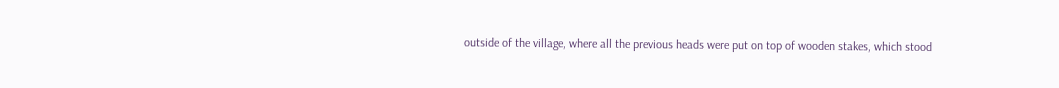outside of the village, where all the previous heads were put on top of wooden stakes, which stood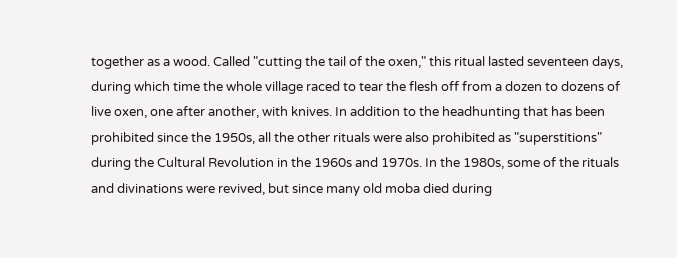together as a wood. Called "cutting the tail of the oxen," this ritual lasted seventeen days, during which time the whole village raced to tear the flesh off from a dozen to dozens of live oxen, one after another, with knives. In addition to the headhunting that has been prohibited since the 1950s, all the other rituals were also prohibited as "superstitions" during the Cultural Revolution in the 1960s and 1970s. In the 1980s, some of the rituals and divinations were revived, but since many old moba died during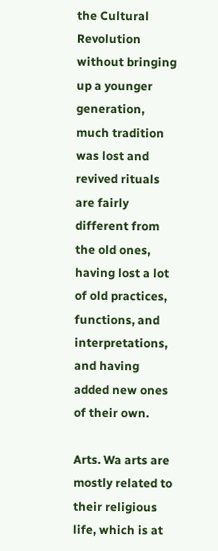the Cultural Revolution without bringing up a younger generation, much tradition was lost and revived rituals are fairly different from the old ones, having lost a lot of old practices, functions, and interpretations, and having added new ones of their own.

Arts. Wa arts are mostly related to their religious life, which is at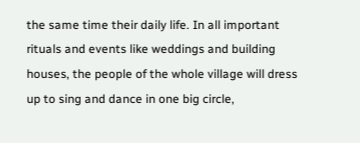the same time their daily life. In all important rituals and events like weddings and building houses, the people of the whole village will dress up to sing and dance in one big circle,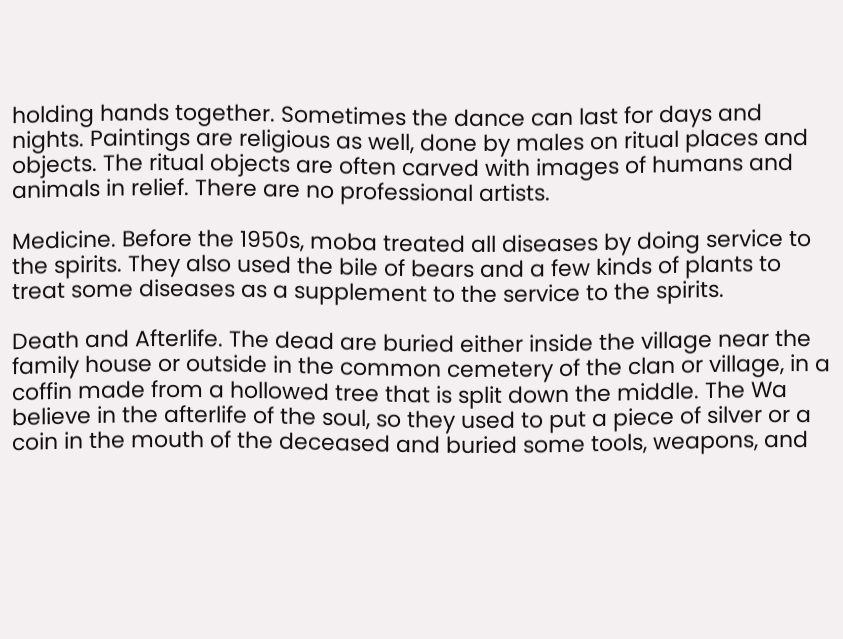holding hands together. Sometimes the dance can last for days and nights. Paintings are religious as well, done by males on ritual places and objects. The ritual objects are often carved with images of humans and animals in relief. There are no professional artists.

Medicine. Before the 1950s, moba treated all diseases by doing service to the spirits. They also used the bile of bears and a few kinds of plants to treat some diseases as a supplement to the service to the spirits.

Death and Afterlife. The dead are buried either inside the village near the family house or outside in the common cemetery of the clan or village, in a coffin made from a hollowed tree that is split down the middle. The Wa believe in the afterlife of the soul, so they used to put a piece of silver or a coin in the mouth of the deceased and buried some tools, weapons, and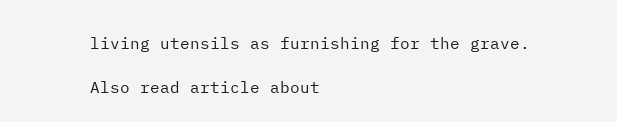living utensils as furnishing for the grave.

Also read article about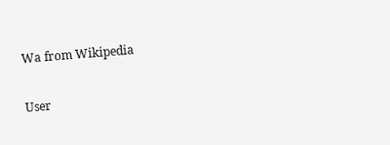Wa from Wikipedia

User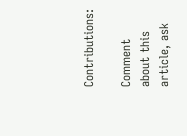Contributions:

Comment about this article, ask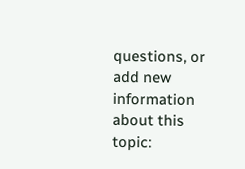questions, or add new information about this topic: